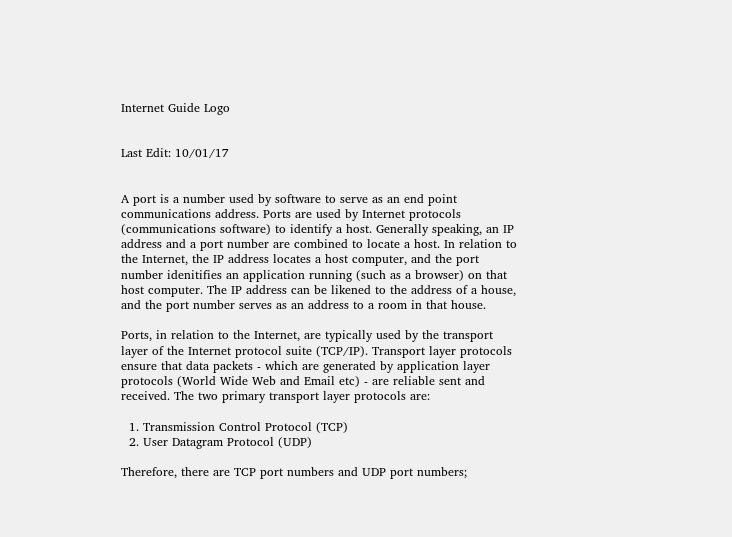Internet Guide Logo


Last Edit: 10/01/17


A port is a number used by software to serve as an end point communications address. Ports are used by Internet protocols (communications software) to identify a host. Generally speaking, an IP address and a port number are combined to locate a host. In relation to the Internet, the IP address locates a host computer, and the port number idenitifies an application running (such as a browser) on that host computer. The IP address can be likened to the address of a house, and the port number serves as an address to a room in that house.

Ports, in relation to the Internet, are typically used by the transport layer of the Internet protocol suite (TCP/IP). Transport layer protocols ensure that data packets - which are generated by application layer protocols (World Wide Web and Email etc) - are reliable sent and received. The two primary transport layer protocols are:

  1. Transmission Control Protocol (TCP)
  2. User Datagram Protocol (UDP)

Therefore, there are TCP port numbers and UDP port numbers;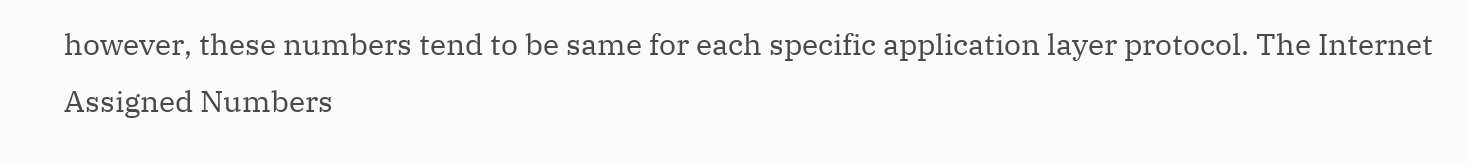however, these numbers tend to be same for each specific application layer protocol. The Internet Assigned Numbers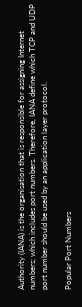Authority (IANA) is the organisation that is responsible for assigning Internet numbers; which includes port numbers. Therefore, IANA define which TCP and UDP port number should be used by an application layer protocol.

Popular Port Numbers